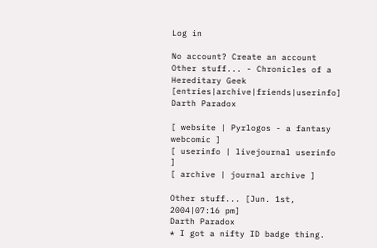Log in

No account? Create an account
Other stuff... - Chronicles of a Hereditary Geek [entries|archive|friends|userinfo]
Darth Paradox

[ website | Pyrlogos - a fantasy webcomic ]
[ userinfo | livejournal userinfo ]
[ archive | journal archive ]

Other stuff... [Jun. 1st, 2004|07:16 pm]
Darth Paradox
* I got a nifty ID badge thing.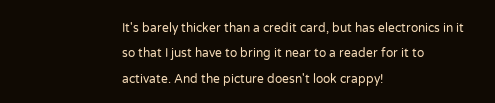It's barely thicker than a credit card, but has electronics in it so that I just have to bring it near to a reader for it to activate. And the picture doesn't look crappy!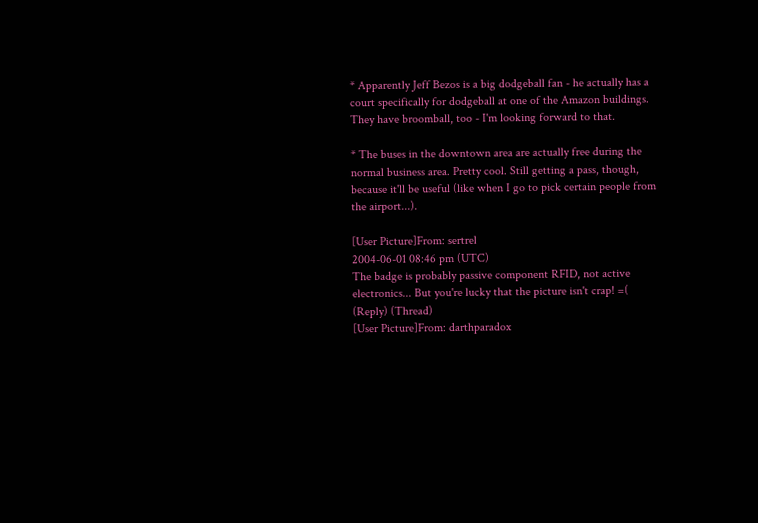* Apparently Jeff Bezos is a big dodgeball fan - he actually has a court specifically for dodgeball at one of the Amazon buildings. They have broomball, too - I'm looking forward to that.

* The buses in the downtown area are actually free during the normal business area. Pretty cool. Still getting a pass, though, because it'll be useful (like when I go to pick certain people from the airport...).

[User Picture]From: sertrel
2004-06-01 08:46 pm (UTC)
The badge is probably passive component RFID, not active electronics... But you're lucky that the picture isn't crap! =(
(Reply) (Thread)
[User Picture]From: darthparadox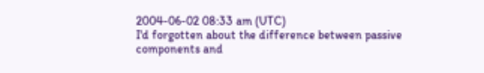2004-06-02 08:33 am (UTC)
I'd forgotten about the difference between passive components and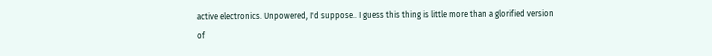active electronics. Unpowered, I'd suppose.. I guess this thing is little more than a glorified version of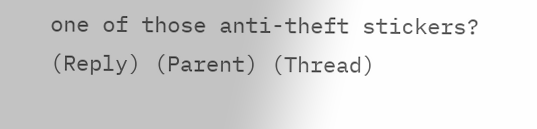one of those anti-theft stickers?
(Reply) (Parent) (Thread)